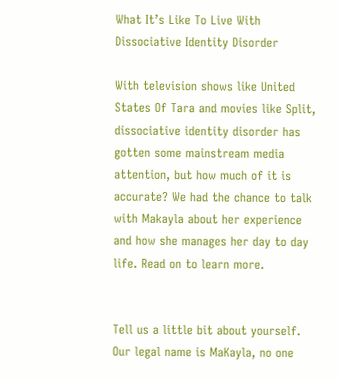What It’s Like To Live With Dissociative Identity Disorder

With television shows like United States Of Tara and movies like Split, dissociative identity disorder has gotten some mainstream media attention, but how much of it is accurate? We had the chance to talk with Makayla about her experience and how she manages her day to day life. Read on to learn more.


Tell us a little bit about yourself.
Our legal name is MaKayla, no one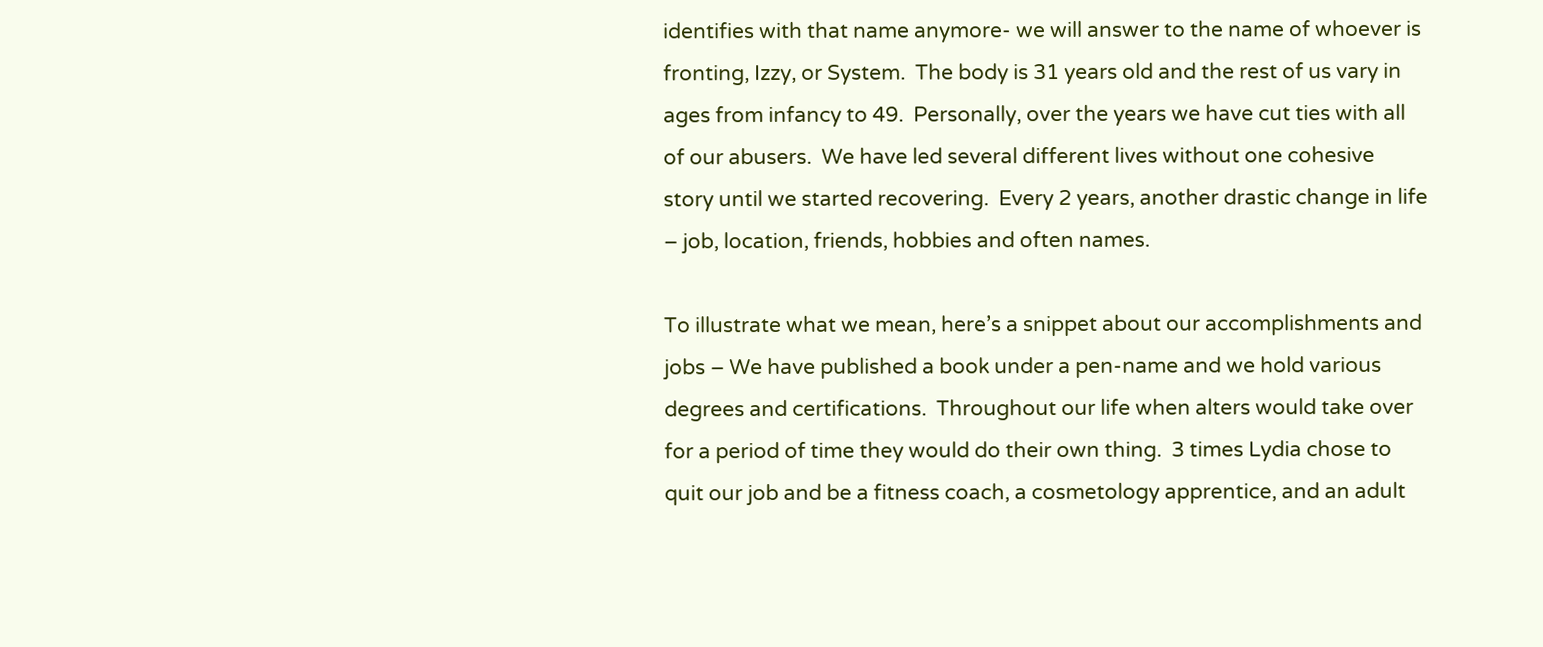identifies with that name anymore- we will answer to the name of whoever is fronting, Izzy, or System.  The body is 31 years old and the rest of us vary in ages from infancy to 49.  Personally, over the years we have cut ties with all of our abusers.  We have led several different lives without one cohesive story until we started recovering.  Every 2 years, another drastic change in life – job, location, friends, hobbies and often names.

To illustrate what we mean, here’s a snippet about our accomplishments and jobs – We have published a book under a pen-name and we hold various degrees and certifications.  Throughout our life when alters would take over for a period of time they would do their own thing.  3 times Lydia chose to quit our job and be a fitness coach, a cosmetology apprentice, and an adult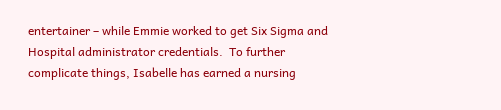entertainer – while Emmie worked to get Six Sigma and Hospital administrator credentials.  To further complicate things, Isabelle has earned a nursing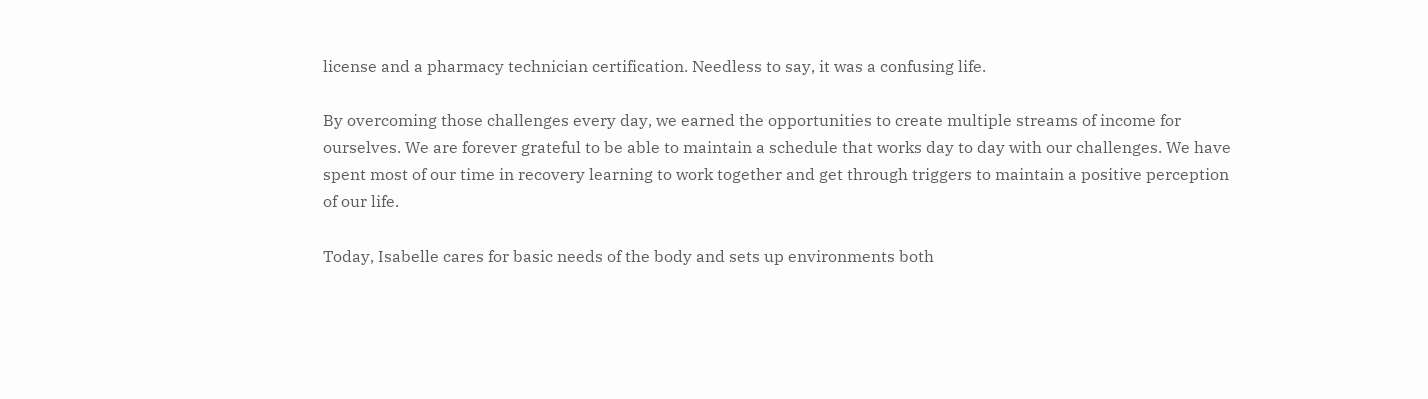license and a pharmacy technician certification. Needless to say, it was a confusing life.

By overcoming those challenges every day, we earned the opportunities to create multiple streams of income for ourselves. We are forever grateful to be able to maintain a schedule that works day to day with our challenges. We have spent most of our time in recovery learning to work together and get through triggers to maintain a positive perception of our life.

Today, Isabelle cares for basic needs of the body and sets up environments both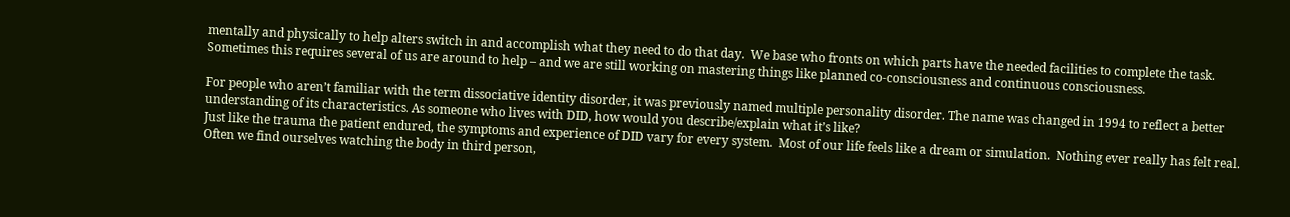mentally and physically to help alters switch in and accomplish what they need to do that day.  We base who fronts on which parts have the needed facilities to complete the task.  Sometimes this requires several of us are around to help – and we are still working on mastering things like planned co-consciousness and continuous consciousness.

For people who aren’t familiar with the term dissociative identity disorder, it was previously named multiple personality disorder. The name was changed in 1994 to reflect a better understanding of its characteristics. As someone who lives with DID, how would you describe/explain what it’s like?
Just like the trauma the patient endured, the symptoms and experience of DID vary for every system.  Most of our life feels like a dream or simulation.  Nothing ever really has felt real.  Often we find ourselves watching the body in third person,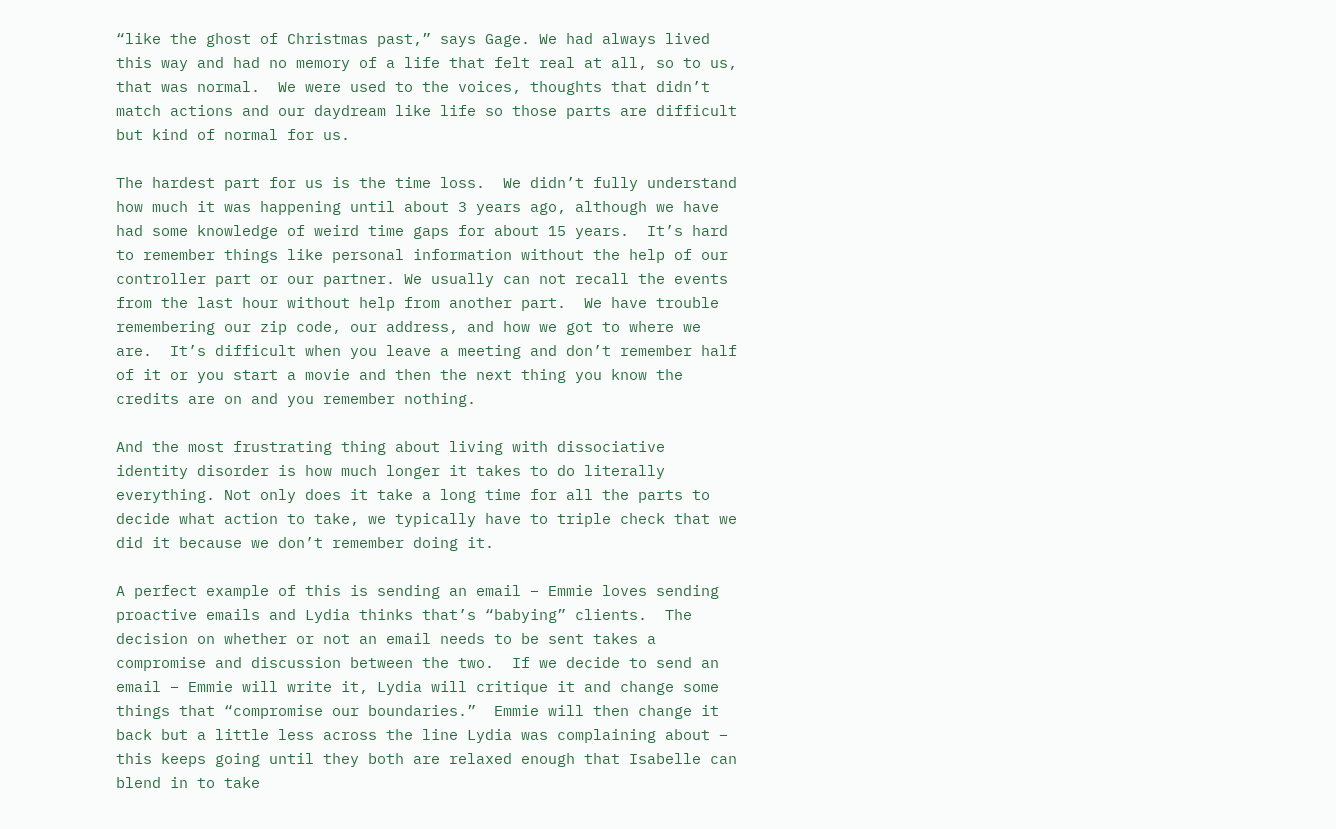“like the ghost of Christmas past,” says Gage. We had always lived this way and had no memory of a life that felt real at all, so to us, that was normal.  We were used to the voices, thoughts that didn’t match actions and our daydream like life so those parts are difficult but kind of normal for us.

The hardest part for us is the time loss.  We didn’t fully understand how much it was happening until about 3 years ago, although we have had some knowledge of weird time gaps for about 15 years.  It’s hard to remember things like personal information without the help of our controller part or our partner. We usually can not recall the events from the last hour without help from another part.  We have trouble remembering our zip code, our address, and how we got to where we are.  It’s difficult when you leave a meeting and don’t remember half of it or you start a movie and then the next thing you know the credits are on and you remember nothing.

And the most frustrating thing about living with dissociative identity disorder is how much longer it takes to do literally everything. Not only does it take a long time for all the parts to decide what action to take, we typically have to triple check that we did it because we don’t remember doing it.

A perfect example of this is sending an email – Emmie loves sending proactive emails and Lydia thinks that’s “babying” clients.  The decision on whether or not an email needs to be sent takes a compromise and discussion between the two.  If we decide to send an email – Emmie will write it, Lydia will critique it and change some things that “compromise our boundaries.”  Emmie will then change it back but a little less across the line Lydia was complaining about – this keeps going until they both are relaxed enough that Isabelle can blend in to take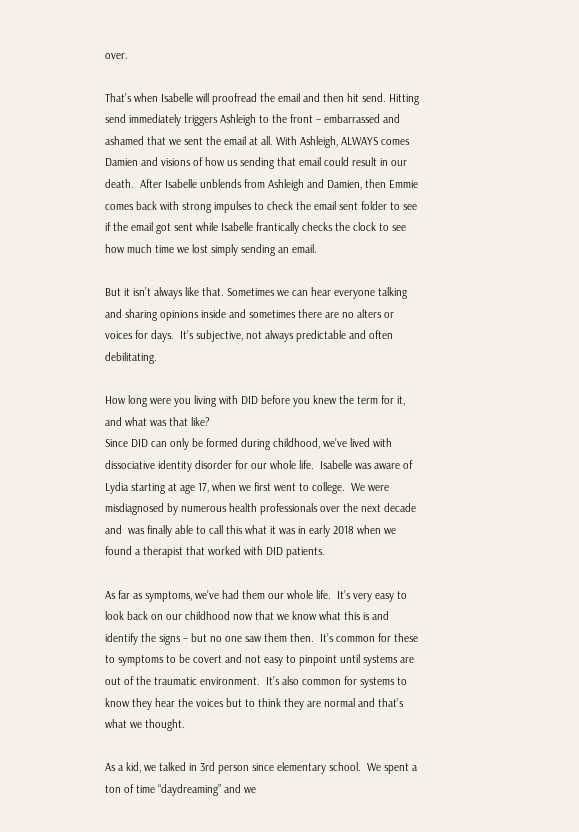over.

That’s when Isabelle will proofread the email and then hit send. Hitting send immediately triggers Ashleigh to the front – embarrassed and ashamed that we sent the email at all. With Ashleigh, ALWAYS comes Damien and visions of how us sending that email could result in our death.  After Isabelle unblends from Ashleigh and Damien, then Emmie comes back with strong impulses to check the email sent folder to see if the email got sent while Isabelle frantically checks the clock to see how much time we lost simply sending an email.

But it isn’t always like that. Sometimes we can hear everyone talking and sharing opinions inside and sometimes there are no alters or voices for days.  It’s subjective, not always predictable and often debilitating.

How long were you living with DID before you knew the term for it, and what was that like?
Since DID can only be formed during childhood, we’ve lived with dissociative identity disorder for our whole life.  Isabelle was aware of Lydia starting at age 17, when we first went to college.  We were misdiagnosed by numerous health professionals over the next decade and  was finally able to call this what it was in early 2018 when we found a therapist that worked with DID patients.

As far as symptoms, we’ve had them our whole life.  It’s very easy to look back on our childhood now that we know what this is and identify the signs – but no one saw them then.  It’s common for these to symptoms to be covert and not easy to pinpoint until systems are out of the traumatic environment.  It’s also common for systems to know they hear the voices but to think they are normal and that’s what we thought.

As a kid, we talked in 3rd person since elementary school.  We spent a ton of time “daydreaming” and we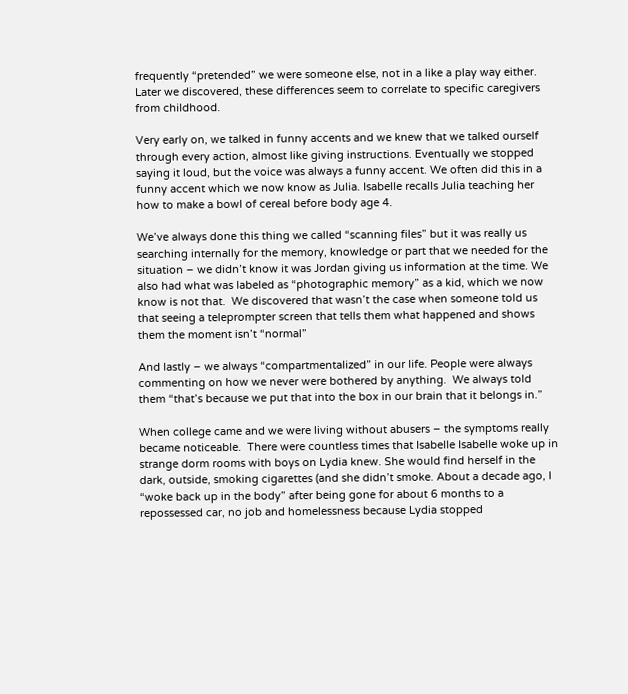frequently “pretended” we were someone else, not in a like a play way either.  Later we discovered, these differences seem to correlate to specific caregivers from childhood.

Very early on, we talked in funny accents and we knew that we talked ourself through every action, almost like giving instructions. Eventually we stopped saying it loud, but the voice was always a funny accent. We often did this in a funny accent which we now know as Julia. Isabelle recalls Julia teaching her how to make a bowl of cereal before body age 4.

We’ve always done this thing we called “scanning files” but it was really us searching internally for the memory, knowledge or part that we needed for the situation – we didn’t know it was Jordan giving us information at the time. We also had what was labeled as “photographic memory” as a kid, which we now know is not that.  We discovered that wasn’t the case when someone told us that seeing a teleprompter screen that tells them what happened and shows them the moment isn’t “normal”

And lastly – we always “compartmentalized” in our life. People were always commenting on how we never were bothered by anything.  We always told them “that’s because we put that into the box in our brain that it belongs in.”

When college came and we were living without abusers – the symptoms really became noticeable.  There were countless times that Isabelle Isabelle woke up in strange dorm rooms with boys on Lydia knew. She would find herself in the dark, outside, smoking cigarettes (and she didn’t smoke. About a decade ago, I “woke back up in the body” after being gone for about 6 months to a repossessed car, no job and homelessness because Lydia stopped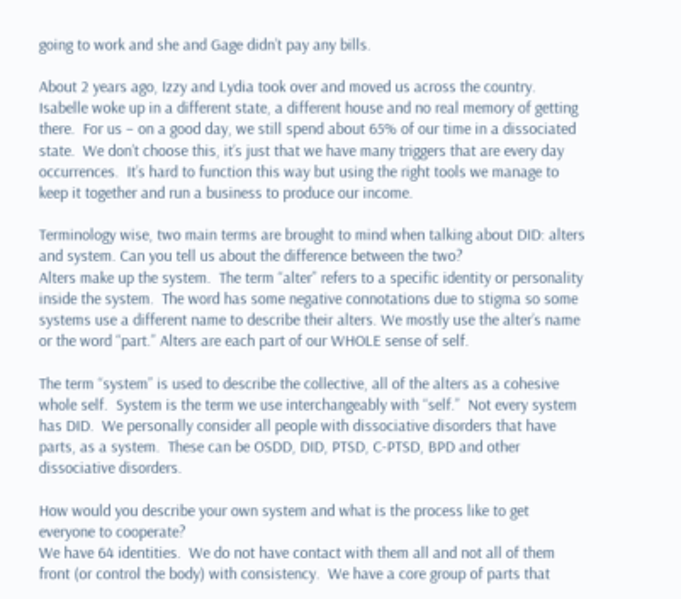going to work and she and Gage didn’t pay any bills.

About 2 years ago, Izzy and Lydia took over and moved us across the country.  Isabelle woke up in a different state, a different house and no real memory of getting there.  For us – on a good day, we still spend about 65% of our time in a dissociated state.  We don’t choose this, it’s just that we have many triggers that are every day occurrences.  It’s hard to function this way but using the right tools we manage to keep it together and run a business to produce our income.

Terminology wise, two main terms are brought to mind when talking about DID: alters and system. Can you tell us about the difference between the two?
Alters make up the system.  The term “alter” refers to a specific identity or personality inside the system.  The word has some negative connotations due to stigma so some systems use a different name to describe their alters. We mostly use the alter’s name or the word “part.” Alters are each part of our WHOLE sense of self.

The term “system” is used to describe the collective, all of the alters as a cohesive whole self.  System is the term we use interchangeably with “self.”  Not every system has DID.  We personally consider all people with dissociative disorders that have parts, as a system.  These can be OSDD, DID, PTSD, C-PTSD, BPD and other dissociative disorders.

How would you describe your own system and what is the process like to get everyone to cooperate?
We have 64 identities.  We do not have contact with them all and not all of them front (or control the body) with consistency.  We have a core group of parts that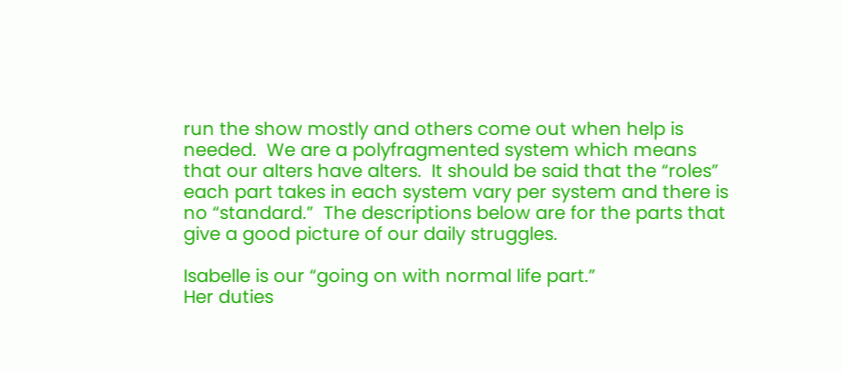run the show mostly and others come out when help is needed.  We are a polyfragmented system which means that our alters have alters.  It should be said that the “roles” each part takes in each system vary per system and there is no “standard.”  The descriptions below are for the parts that give a good picture of our daily struggles.

Isabelle is our “going on with normal life part.”
Her duties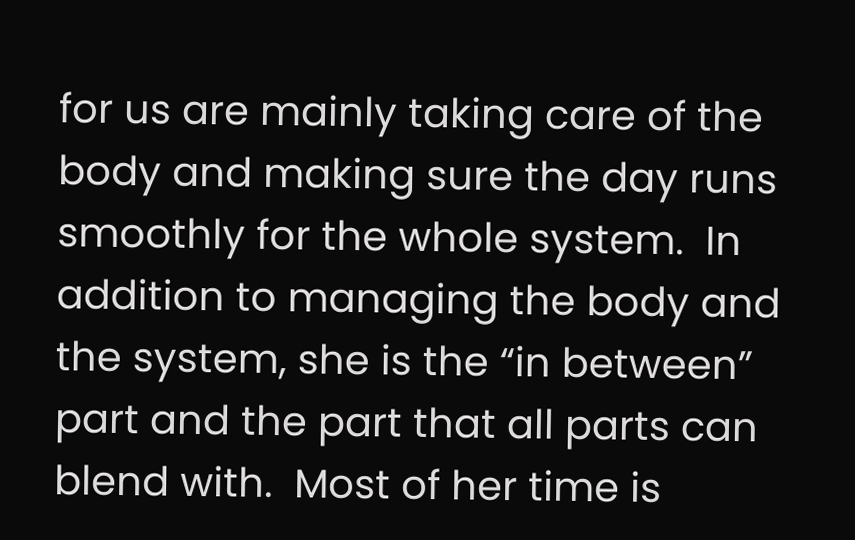for us are mainly taking care of the body and making sure the day runs smoothly for the whole system.  In addition to managing the body and the system, she is the “in between” part and the part that all parts can blend with.  Most of her time is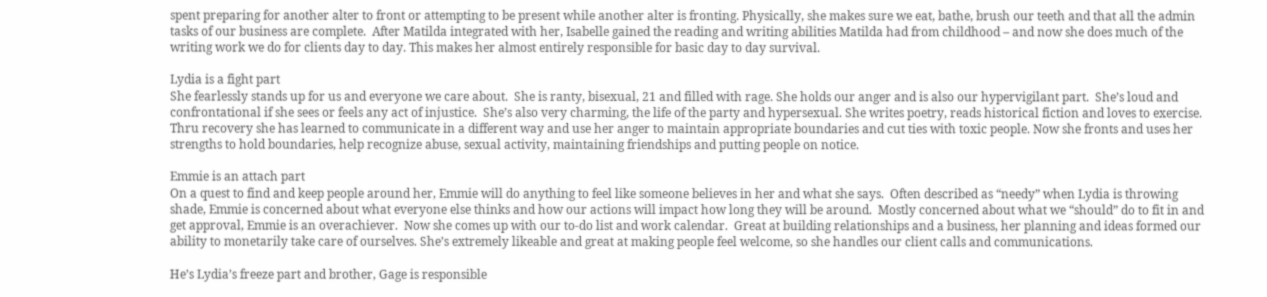spent preparing for another alter to front or attempting to be present while another alter is fronting. Physically, she makes sure we eat, bathe, brush our teeth and that all the admin tasks of our business are complete.  After Matilda integrated with her, Isabelle gained the reading and writing abilities Matilda had from childhood – and now she does much of the writing work we do for clients day to day. This makes her almost entirely responsible for basic day to day survival.

Lydia is a fight part
She fearlessly stands up for us and everyone we care about.  She is ranty, bisexual, 21 and filled with rage. She holds our anger and is also our hypervigilant part.  She’s loud and confrontational if she sees or feels any act of injustice.  She’s also very charming, the life of the party and hypersexual. She writes poetry, reads historical fiction and loves to exercise. Thru recovery she has learned to communicate in a different way and use her anger to maintain appropriate boundaries and cut ties with toxic people. Now she fronts and uses her strengths to hold boundaries, help recognize abuse, sexual activity, maintaining friendships and putting people on notice.

Emmie is an attach part
On a quest to find and keep people around her, Emmie will do anything to feel like someone believes in her and what she says.  Often described as “needy” when Lydia is throwing shade, Emmie is concerned about what everyone else thinks and how our actions will impact how long they will be around.  Mostly concerned about what we “should” do to fit in and get approval, Emmie is an overachiever.  Now she comes up with our to-do list and work calendar.  Great at building relationships and a business, her planning and ideas formed our ability to monetarily take care of ourselves. She’s extremely likeable and great at making people feel welcome, so she handles our client calls and communications.

He’s Lydia’s freeze part and brother, Gage is responsible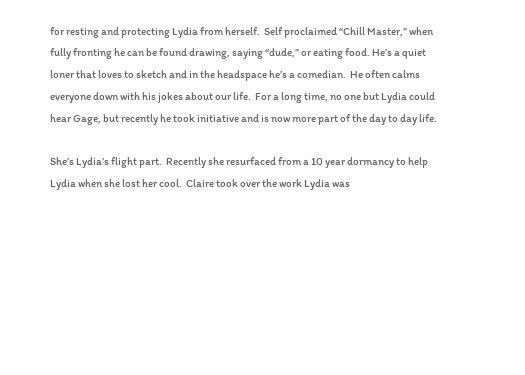for resting and protecting Lydia from herself.  Self proclaimed “Chill Master,” when fully fronting he can be found drawing, saying “dude,” or eating food. He’s a quiet loner that loves to sketch and in the headspace he’s a comedian.  He often calms everyone down with his jokes about our life.  For a long time, no one but Lydia could hear Gage, but recently he took initiative and is now more part of the day to day life.

She’s Lydia’s flight part.  Recently she resurfaced from a 10 year dormancy to help Lydia when she lost her cool.  Claire took over the work Lydia was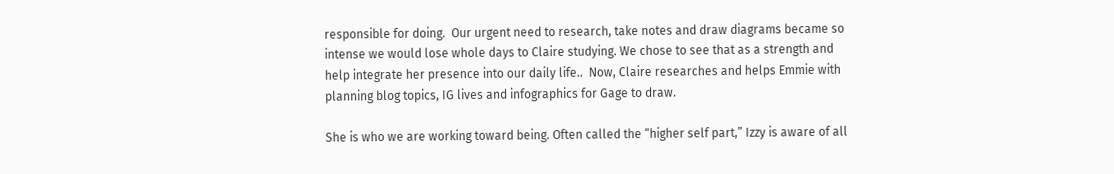responsible for doing.  Our urgent need to research, take notes and draw diagrams became so intense we would lose whole days to Claire studying. We chose to see that as a strength and help integrate her presence into our daily life..  Now, Claire researches and helps Emmie with planning blog topics, IG lives and infographics for Gage to draw.

She is who we are working toward being. Often called the “higher self part,” Izzy is aware of all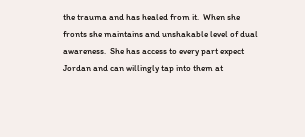the trauma and has healed from it.  When she fronts she maintains and unshakable level of dual awareness.  She has access to every part expect Jordan and can willingly tap into them at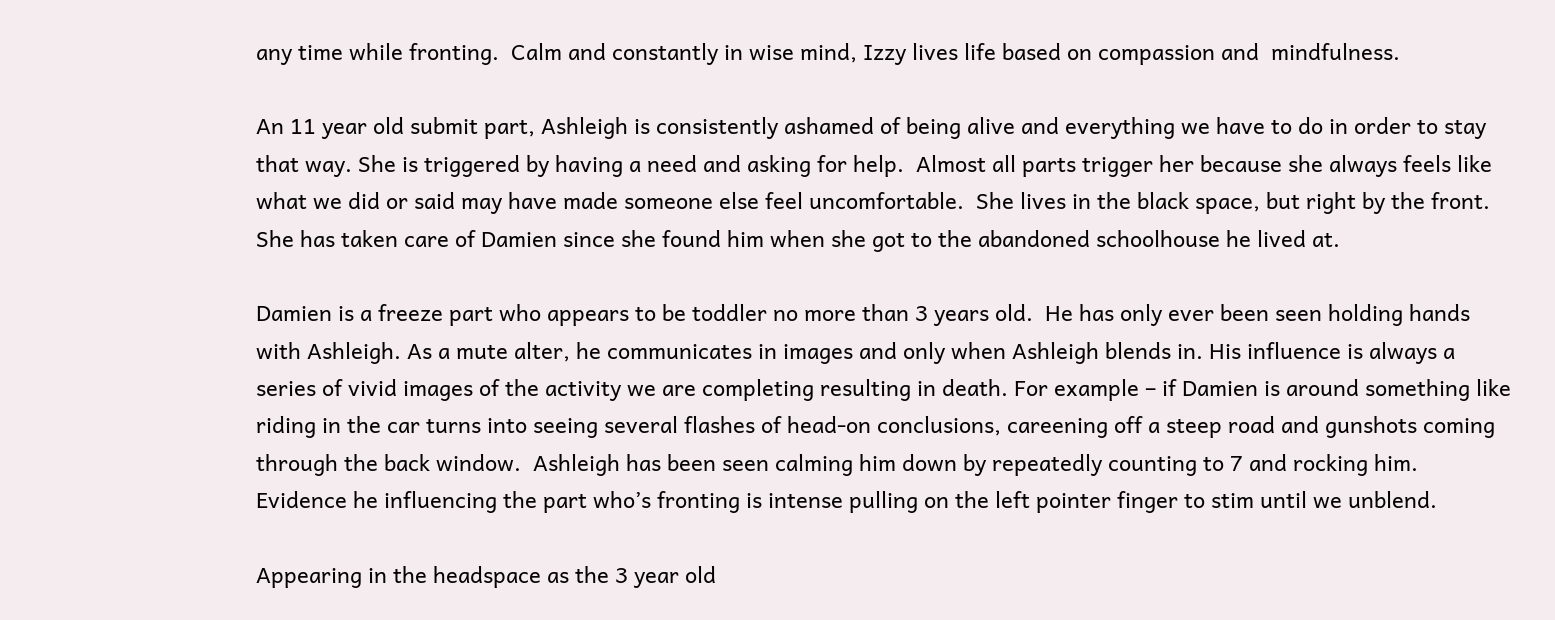any time while fronting.  Calm and constantly in wise mind, Izzy lives life based on compassion and  mindfulness.

An 11 year old submit part, Ashleigh is consistently ashamed of being alive and everything we have to do in order to stay that way. She is triggered by having a need and asking for help.  Almost all parts trigger her because she always feels like what we did or said may have made someone else feel uncomfortable.  She lives in the black space, but right by the front.  She has taken care of Damien since she found him when she got to the abandoned schoolhouse he lived at.

Damien is a freeze part who appears to be toddler no more than 3 years old.  He has only ever been seen holding hands with Ashleigh. As a mute alter, he communicates in images and only when Ashleigh blends in. His influence is always a series of vivid images of the activity we are completing resulting in death. For example – if Damien is around something like riding in the car turns into seeing several flashes of head-on conclusions, careening off a steep road and gunshots coming through the back window.  Ashleigh has been seen calming him down by repeatedly counting to 7 and rocking him.  Evidence he influencing the part who’s fronting is intense pulling on the left pointer finger to stim until we unblend.

Appearing in the headspace as the 3 year old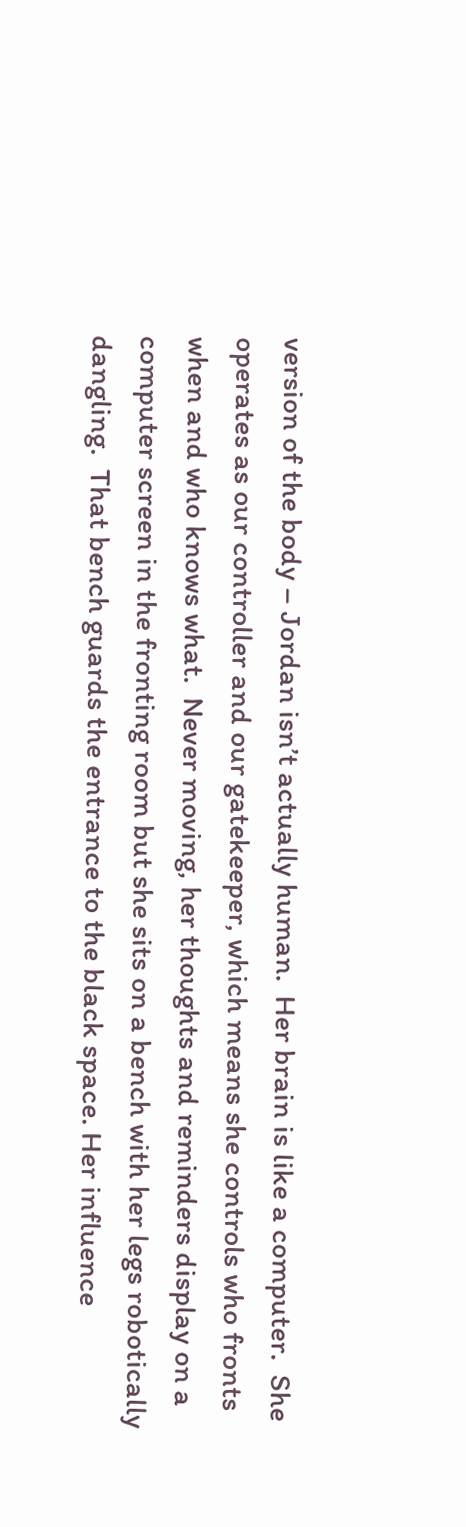version of the body – Jordan isn’t actually human.  Her brain is like a computer.  She operates as our controller and our gatekeeper, which means she controls who fronts when and who knows what.  Never moving, her thoughts and reminders display on a computer screen in the fronting room but she sits on a bench with her legs robotically dangling.  That bench guards the entrance to the black space. Her influence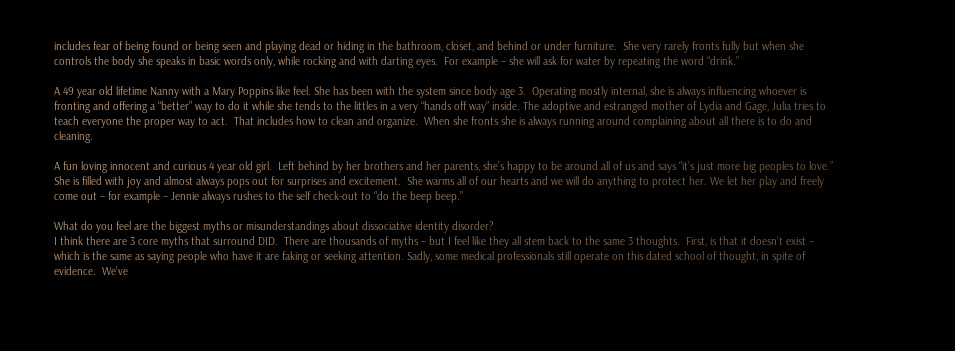includes fear of being found or being seen and playing dead or hiding in the bathroom, closet, and behind or under furniture.  She very rarely fronts fully but when she controls the body she speaks in basic words only, while rocking and with darting eyes.  For example – she will ask for water by repeating the word “drink.”

A 49 year old lifetime Nanny with a Mary Poppins like feel. She has been with the system since body age 3.  Operating mostly internal, she is always influencing whoever is fronting and offering a “better” way to do it while she tends to the littles in a very “hands off way” inside. The adoptive and estranged mother of Lydia and Gage, Julia tries to teach everyone the proper way to act.  That includes how to clean and organize.  When she fronts she is always running around complaining about all there is to do and cleaning.

A fun loving innocent and curious 4 year old girl.  Left behind by her brothers and her parents, she’s happy to be around all of us and says “it’s just more big peoples to love.”  She is filled with joy and almost always pops out for surprises and excitement.  She warms all of our hearts and we will do anything to protect her. We let her play and freely come out – for example – Jennie always rushes to the self check-out to “do the beep beep.”

What do you feel are the biggest myths or misunderstandings about dissociative identity disorder?
I think there are 3 core myths that surround DID.  There are thousands of myths – but I feel like they all stem back to the same 3 thoughts.  First, is that it doesn’t exist – which is the same as saying people who have it are faking or seeking attention. Sadly, some medical professionals still operate on this dated school of thought, in spite of evidence.  We’ve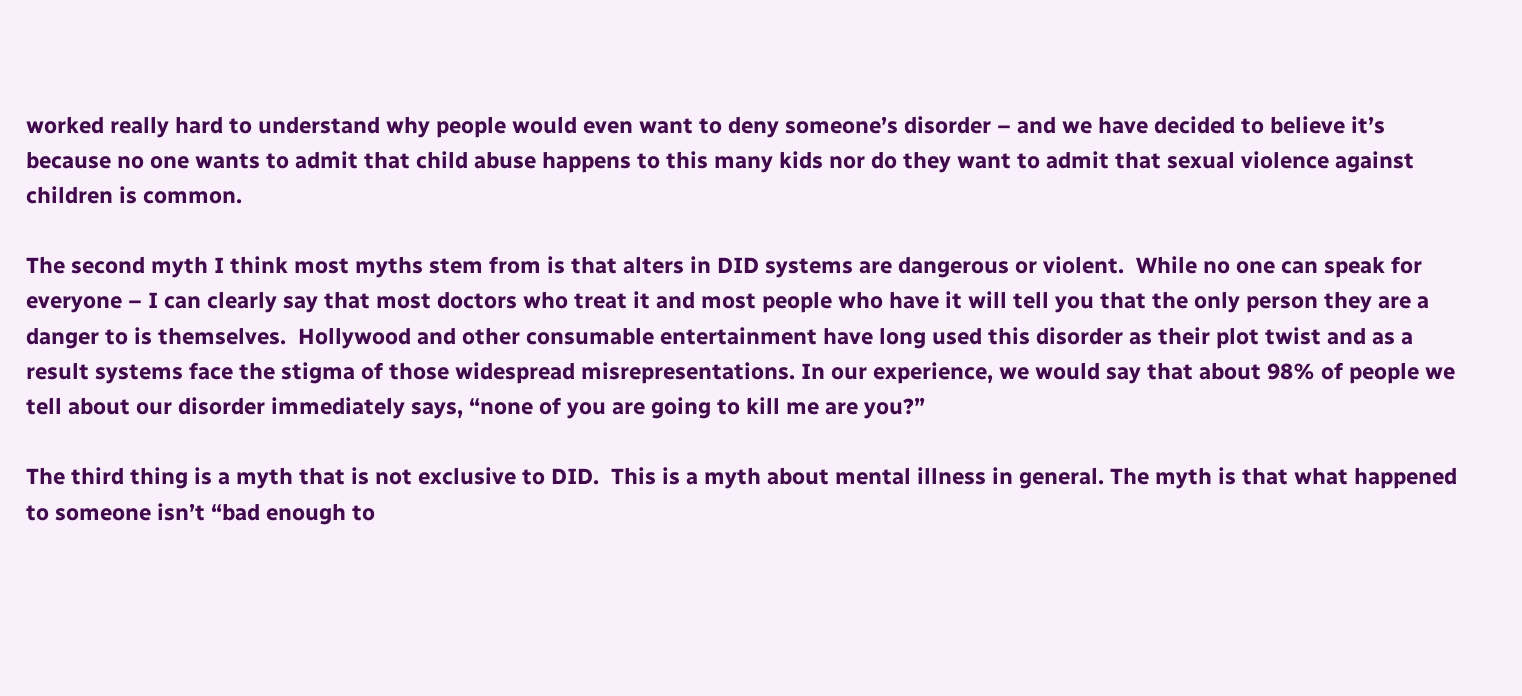worked really hard to understand why people would even want to deny someone’s disorder – and we have decided to believe it’s because no one wants to admit that child abuse happens to this many kids nor do they want to admit that sexual violence against children is common.

The second myth I think most myths stem from is that alters in DID systems are dangerous or violent.  While no one can speak for everyone – I can clearly say that most doctors who treat it and most people who have it will tell you that the only person they are a danger to is themselves.  Hollywood and other consumable entertainment have long used this disorder as their plot twist and as a result systems face the stigma of those widespread misrepresentations. In our experience, we would say that about 98% of people we tell about our disorder immediately says, “none of you are going to kill me are you?”

The third thing is a myth that is not exclusive to DID.  This is a myth about mental illness in general. The myth is that what happened to someone isn’t “bad enough to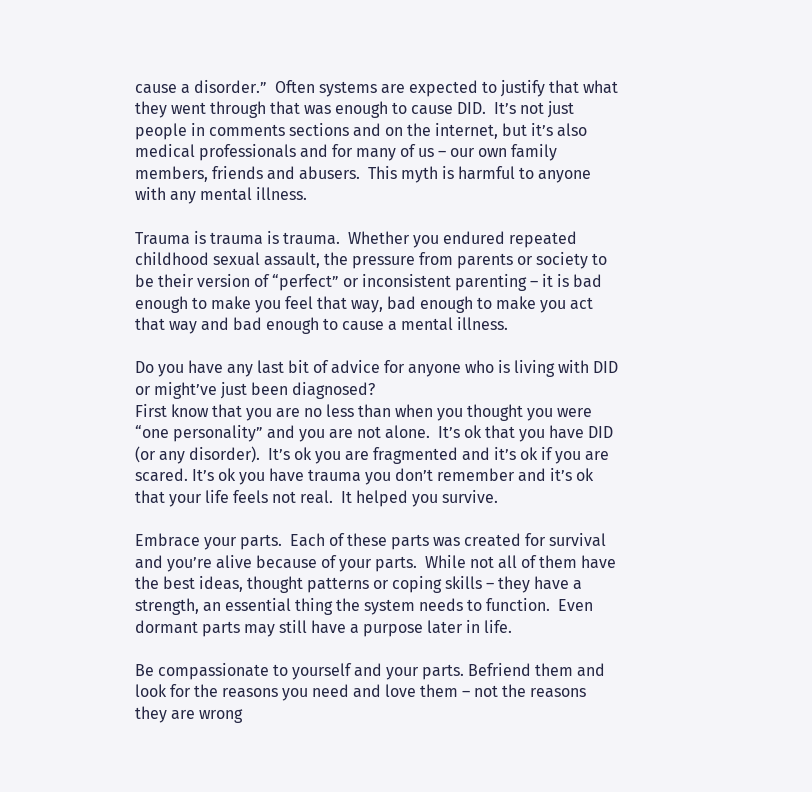cause a disorder.”  Often systems are expected to justify that what they went through that was enough to cause DID.  It’s not just people in comments sections and on the internet, but it’s also medical professionals and for many of us – our own family members, friends and abusers.  This myth is harmful to anyone with any mental illness.

Trauma is trauma is trauma.  Whether you endured repeated childhood sexual assault, the pressure from parents or society to be their version of “perfect” or inconsistent parenting – it is bad enough to make you feel that way, bad enough to make you act that way and bad enough to cause a mental illness.

Do you have any last bit of advice for anyone who is living with DID or might’ve just been diagnosed?
First know that you are no less than when you thought you were “one personality” and you are not alone.  It’s ok that you have DID (or any disorder).  It’s ok you are fragmented and it’s ok if you are scared. It’s ok you have trauma you don’t remember and it’s ok that your life feels not real.  It helped you survive.

Embrace your parts.  Each of these parts was created for survival and you’re alive because of your parts.  While not all of them have the best ideas, thought patterns or coping skills – they have a strength, an essential thing the system needs to function.  Even dormant parts may still have a purpose later in life.

Be compassionate to yourself and your parts. Befriend them and look for the reasons you need and love them – not the reasons they are wrong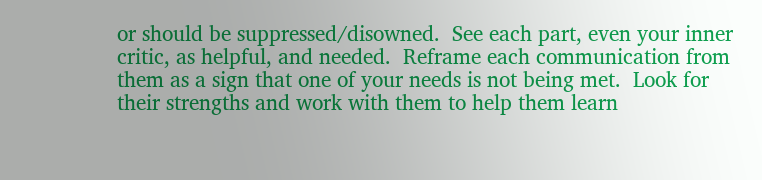or should be suppressed/disowned.  See each part, even your inner critic, as helpful, and needed.  Reframe each communication from them as a sign that one of your needs is not being met.  Look for their strengths and work with them to help them learn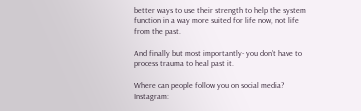better ways to use their strength to help the system function in a way more suited for life now, not life from the past.

And finally but most importantly- you don’t have to process trauma to heal past it.

Where can people follow you on social media?
Instagram: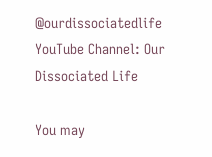@ourdissociatedlife
YouTube Channel: Our Dissociated Life

You may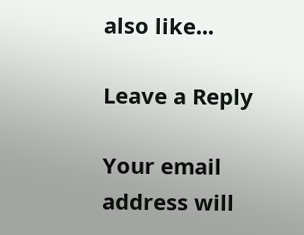also like...

Leave a Reply

Your email address will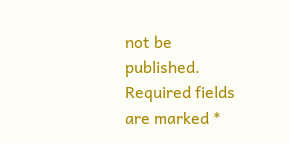not be published. Required fields are marked *